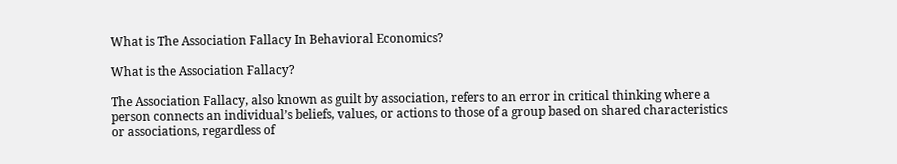What is The Association Fallacy In Behavioral Economics?

What is the Association Fallacy?

The Association Fallacy, also known as guilt by association, refers to an error in critical thinking where a person connects an individual’s beliefs, values, or actions to those of a group based on shared characteristics or associations, regardless of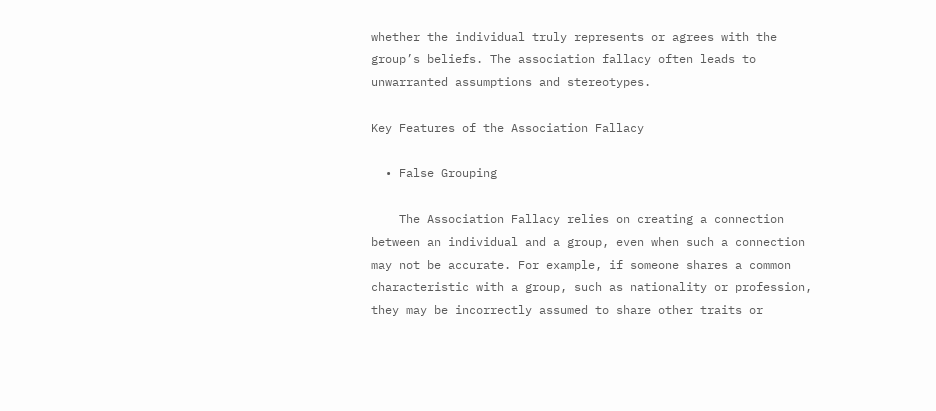whether the individual truly represents or agrees with the group’s beliefs. The association fallacy often leads to unwarranted assumptions and stereotypes.

Key Features of the Association Fallacy

  • False Grouping

    The Association Fallacy relies on creating a connection between an individual and a group, even when such a connection may not be accurate. For example, if someone shares a common characteristic with a group, such as nationality or profession, they may be incorrectly assumed to share other traits or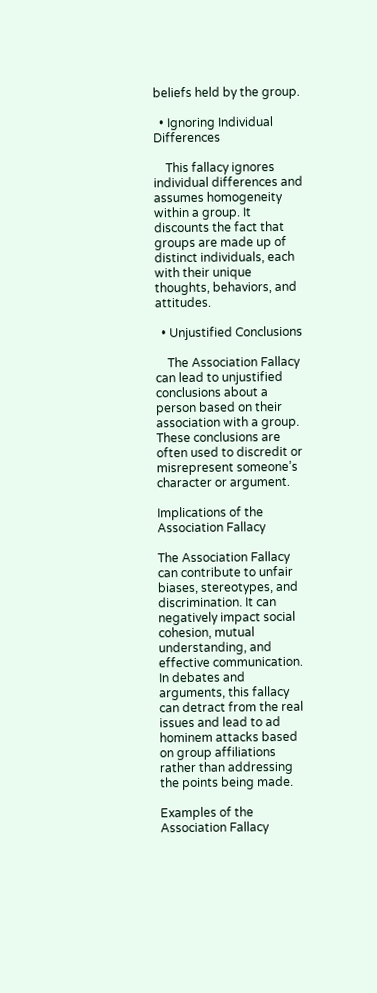beliefs held by the group.

  • Ignoring Individual Differences

    This fallacy ignores individual differences and assumes homogeneity within a group. It discounts the fact that groups are made up of distinct individuals, each with their unique thoughts, behaviors, and attitudes.

  • Unjustified Conclusions

    The Association Fallacy can lead to unjustified conclusions about a person based on their association with a group. These conclusions are often used to discredit or misrepresent someone’s character or argument.

Implications of the Association Fallacy

The Association Fallacy can contribute to unfair biases, stereotypes, and discrimination. It can negatively impact social cohesion, mutual understanding, and effective communication. In debates and arguments, this fallacy can detract from the real issues and lead to ad hominem attacks based on group affiliations rather than addressing the points being made.

Examples of the Association Fallacy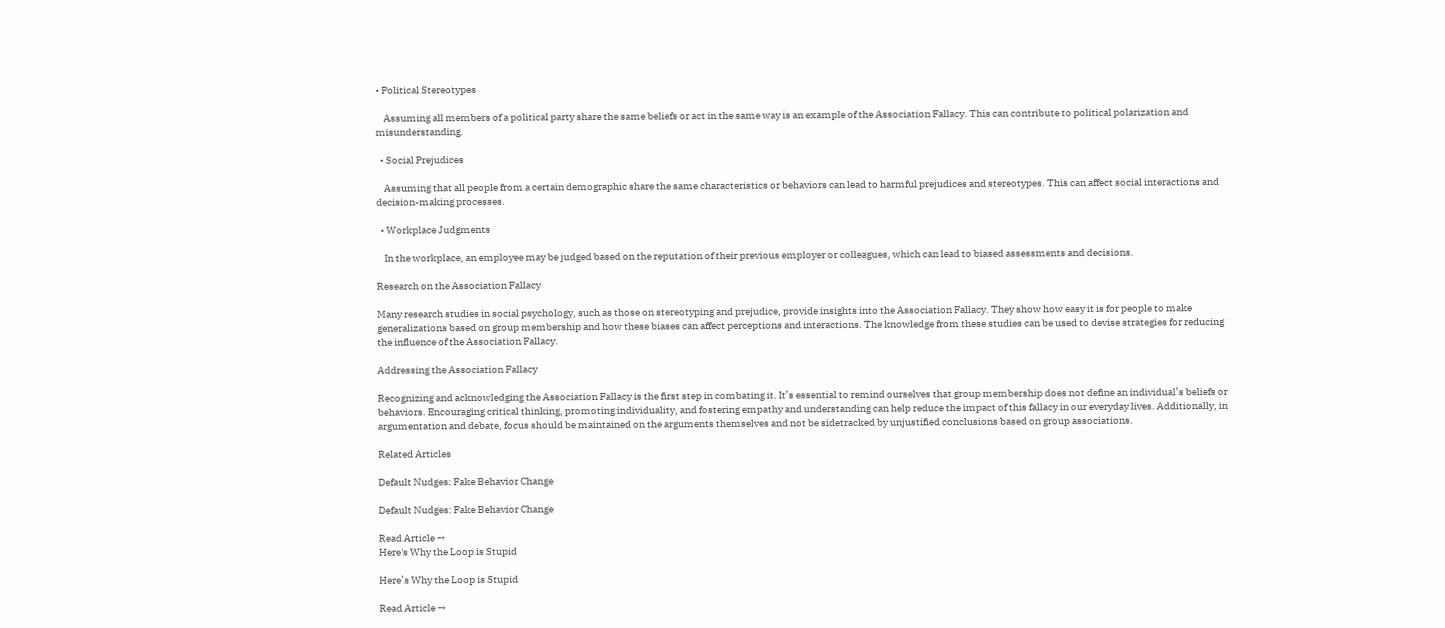• Political Stereotypes

    Assuming all members of a political party share the same beliefs or act in the same way is an example of the Association Fallacy. This can contribute to political polarization and misunderstanding.

  • Social Prejudices

    Assuming that all people from a certain demographic share the same characteristics or behaviors can lead to harmful prejudices and stereotypes. This can affect social interactions and decision-making processes.

  • Workplace Judgments

    In the workplace, an employee may be judged based on the reputation of their previous employer or colleagues, which can lead to biased assessments and decisions.

Research on the Association Fallacy

Many research studies in social psychology, such as those on stereotyping and prejudice, provide insights into the Association Fallacy. They show how easy it is for people to make generalizations based on group membership and how these biases can affect perceptions and interactions. The knowledge from these studies can be used to devise strategies for reducing the influence of the Association Fallacy.

Addressing the Association Fallacy

Recognizing and acknowledging the Association Fallacy is the first step in combating it. It’s essential to remind ourselves that group membership does not define an individual’s beliefs or behaviors. Encouraging critical thinking, promoting individuality, and fostering empathy and understanding can help reduce the impact of this fallacy in our everyday lives. Additionally, in argumentation and debate, focus should be maintained on the arguments themselves and not be sidetracked by unjustified conclusions based on group associations.

Related Articles

Default Nudges: Fake Behavior Change

Default Nudges: Fake Behavior Change

Read Article →
Here's Why the Loop is Stupid

Here’s Why the Loop is Stupid

Read Article →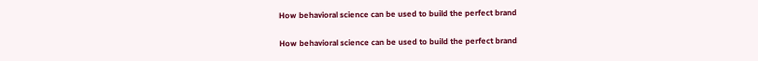How behavioral science can be used to build the perfect brand

How behavioral science can be used to build the perfect brand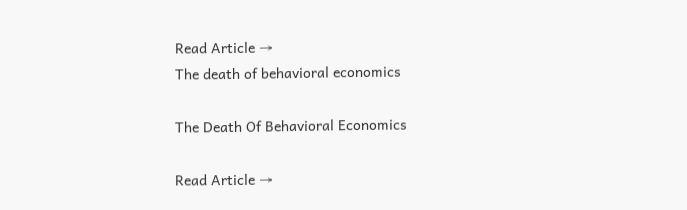Read Article →
The death of behavioral economics

The Death Of Behavioral Economics

Read Article →